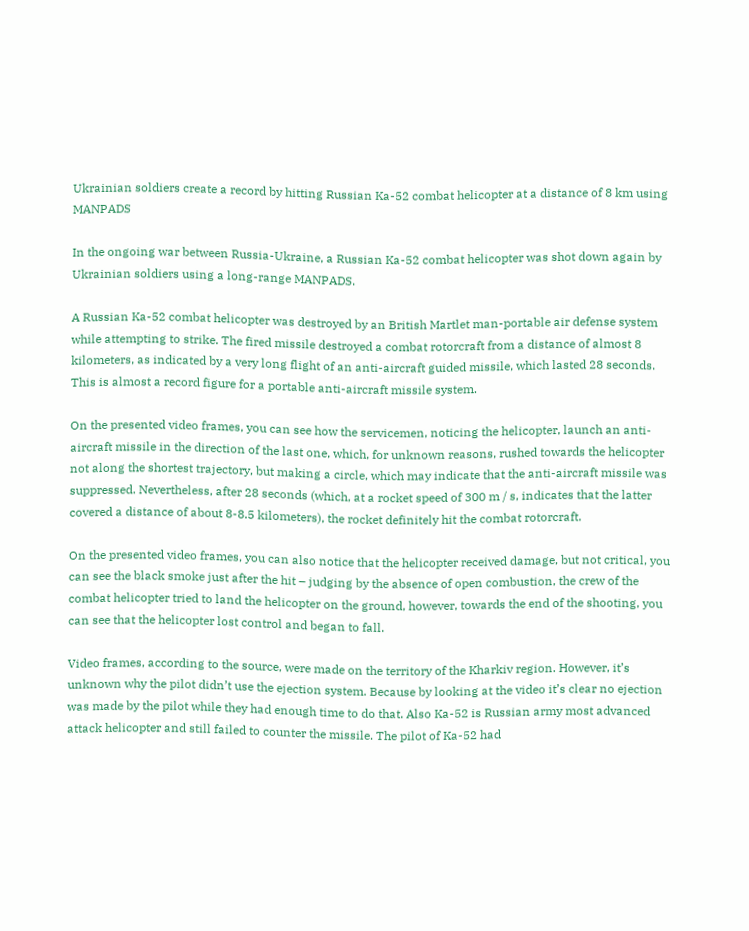Ukrainian soldiers create a record by hitting Russian Ka-52 combat helicopter at a distance of 8 km using MANPADS

In the ongoing war between Russia-Ukraine, a Russian Ka-52 combat helicopter was shot down again by Ukrainian soldiers using a long-range MANPADS.

A Russian Ka-52 combat helicopter was destroyed by an British Martlet man-portable air defense system while attempting to strike. The fired missile destroyed a combat rotorcraft from a distance of almost 8 kilometers, as indicated by a very long flight of an anti-aircraft guided missile, which lasted 28 seconds. This is almost a record figure for a portable anti-aircraft missile system.

On the presented video frames, you can see how the servicemen, noticing the helicopter, launch an anti-aircraft missile in the direction of the last one, which, for unknown reasons, rushed towards the helicopter not along the shortest trajectory, but making a circle, which may indicate that the anti-aircraft missile was suppressed. Nevertheless, after 28 seconds (which, at a rocket speed of 300 m / s, indicates that the latter covered a distance of about 8-8.5 kilometers), the rocket definitely hit the combat rotorcraft.

On the presented video frames, you can also notice that the helicopter received damage, but not critical, you can see the black smoke just after the hit – judging by the absence of open combustion, the crew of the combat helicopter tried to land the helicopter on the ground, however, towards the end of the shooting, you can see that the helicopter lost control and began to fall.

Video frames, according to the source, were made on the territory of the Kharkiv region. However, it’s unknown why the pilot didn’t use the ejection system. Because by looking at the video it’s clear no ejection was made by the pilot while they had enough time to do that. Also Ka-52 is Russian army most advanced attack helicopter and still failed to counter the missile. The pilot of Ka-52 had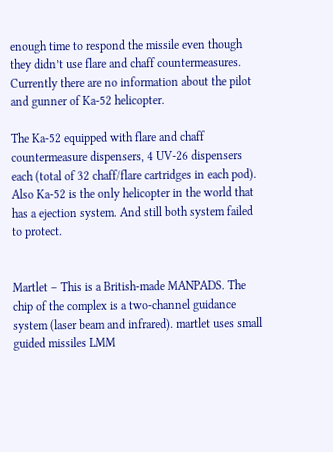enough time to respond the missile even though they didn’t use flare and chaff countermeasures. Currently there are no information about the pilot and gunner of Ka-52 helicopter.

The Ka-52 equipped with flare and chaff countermeasure dispensers, 4 UV-26 dispensers each (total of 32 chaff/flare cartridges in each pod). Also Ka-52 is the only helicopter in the world that has a ejection system. And still both system failed to protect.


Martlet – This is a British-made MANPADS. The chip of the complex is a two-channel guidance system (laser beam and infrared). martlet uses small guided missiles LMM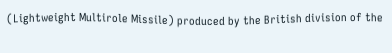(Lightweight Multirole Missile) produced by the British division of the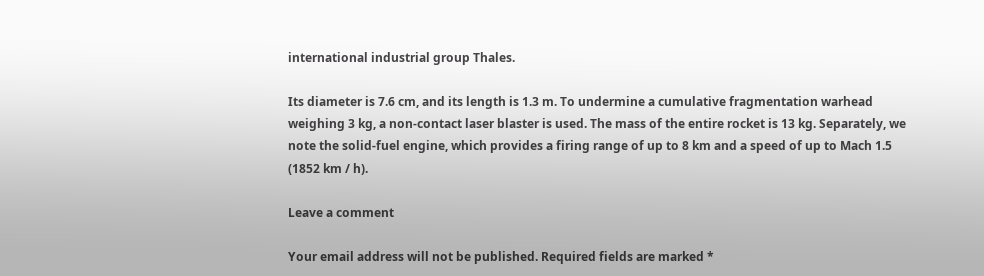international industrial group Thales.

Its diameter is 7.6 cm, and its length is 1.3 m. To undermine a cumulative fragmentation warhead weighing 3 kg, a non-contact laser blaster is used. The mass of the entire rocket is 13 kg. Separately, we note the solid-fuel engine, which provides a firing range of up to 8 km and a speed of up to Mach 1.5 (1852 km / h).

Leave a comment

Your email address will not be published. Required fields are marked *